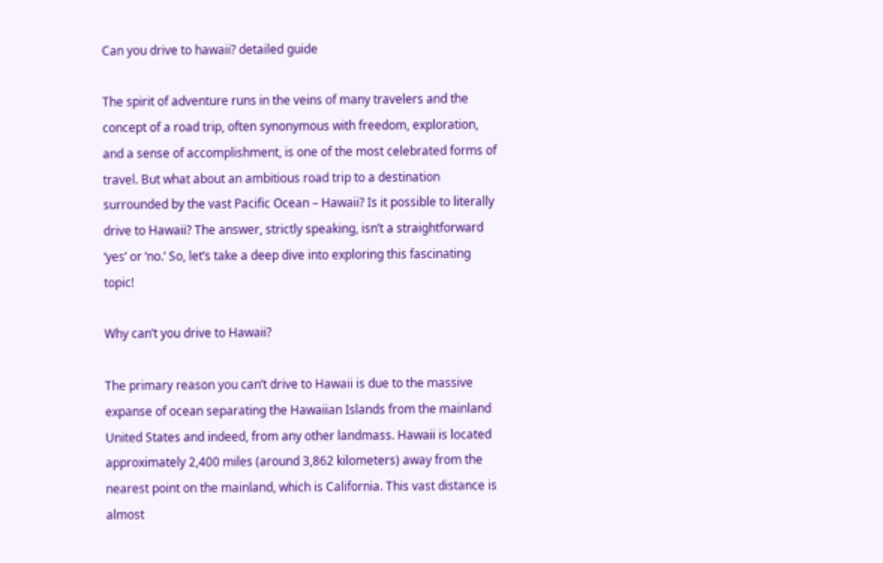Can you drive to hawaii? detailed guide

The spirit of adventure runs in the veins of many travelers and the concept of a road trip, often synonymous with freedom, exploration, and a sense of accomplishment, is one of the most celebrated forms of travel. But what about an ambitious road trip to a destination surrounded by the vast Pacific Ocean – Hawaii? Is it possible to literally drive to Hawaii? The answer, strictly speaking, isn’t a straightforward ‘yes’ or ‘no.’ So, let’s take a deep dive into exploring this fascinating topic!

Why can’t you drive to Hawaii?

The primary reason you can’t drive to Hawaii is due to the massive expanse of ocean separating the Hawaiian Islands from the mainland United States and indeed, from any other landmass. Hawaii is located approximately 2,400 miles (around 3,862 kilometers) away from the nearest point on the mainland, which is California. This vast distance is almost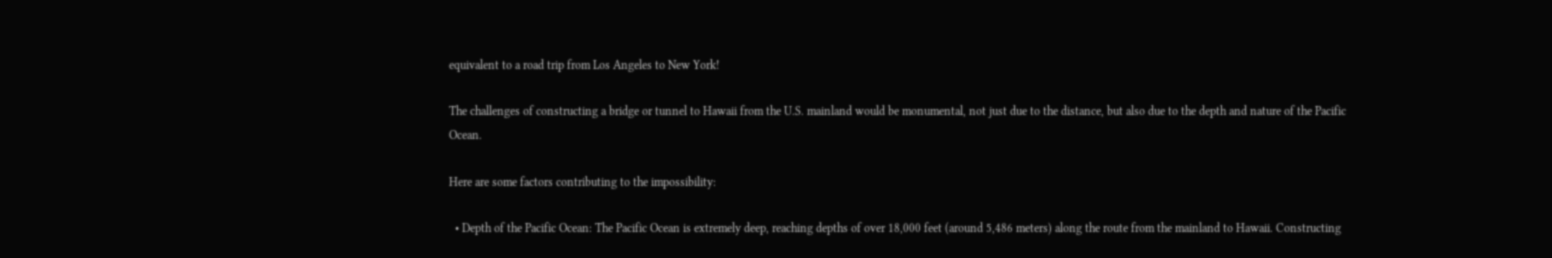equivalent to a road trip from Los Angeles to New York!

The challenges of constructing a bridge or tunnel to Hawaii from the U.S. mainland would be monumental, not just due to the distance, but also due to the depth and nature of the Pacific Ocean.

Here are some factors contributing to the impossibility:

  • Depth of the Pacific Ocean: The Pacific Ocean is extremely deep, reaching depths of over 18,000 feet (around 5,486 meters) along the route from the mainland to Hawaii. Constructing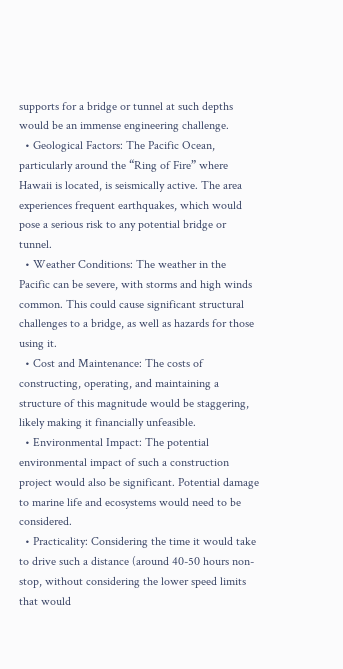supports for a bridge or tunnel at such depths would be an immense engineering challenge.
  • Geological Factors: The Pacific Ocean, particularly around the “Ring of Fire” where Hawaii is located, is seismically active. The area experiences frequent earthquakes, which would pose a serious risk to any potential bridge or tunnel.
  • Weather Conditions: The weather in the Pacific can be severe, with storms and high winds common. This could cause significant structural challenges to a bridge, as well as hazards for those using it.
  • Cost and Maintenance: The costs of constructing, operating, and maintaining a structure of this magnitude would be staggering, likely making it financially unfeasible.
  • Environmental Impact: The potential environmental impact of such a construction project would also be significant. Potential damage to marine life and ecosystems would need to be considered.
  • Practicality: Considering the time it would take to drive such a distance (around 40-50 hours non-stop, without considering the lower speed limits that would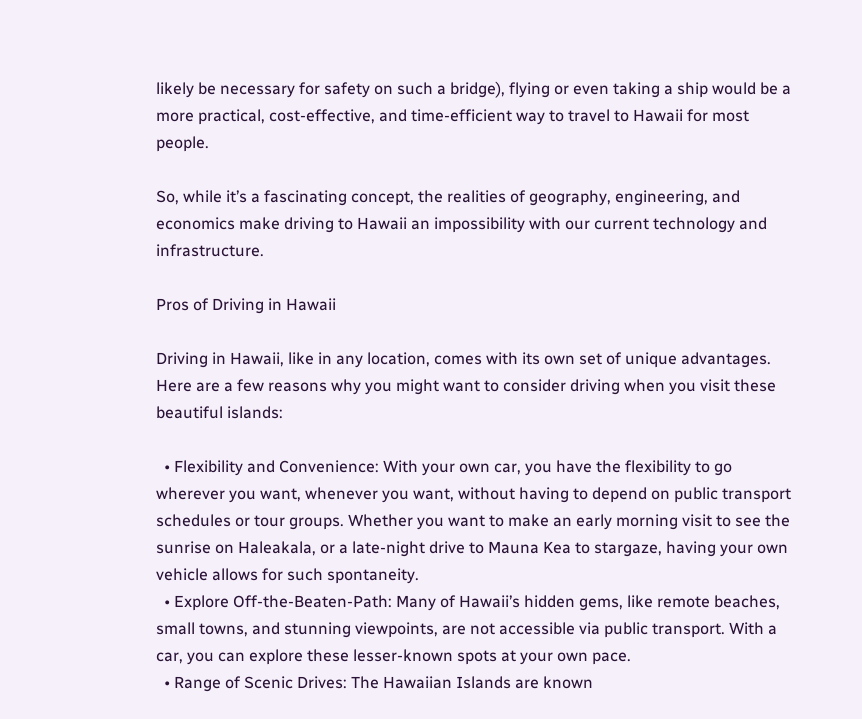likely be necessary for safety on such a bridge), flying or even taking a ship would be a more practical, cost-effective, and time-efficient way to travel to Hawaii for most people.

So, while it’s a fascinating concept, the realities of geography, engineering, and economics make driving to Hawaii an impossibility with our current technology and infrastructure.

Pros of Driving in Hawaii

Driving in Hawaii, like in any location, comes with its own set of unique advantages. Here are a few reasons why you might want to consider driving when you visit these beautiful islands:

  • Flexibility and Convenience: With your own car, you have the flexibility to go wherever you want, whenever you want, without having to depend on public transport schedules or tour groups. Whether you want to make an early morning visit to see the sunrise on Haleakala, or a late-night drive to Mauna Kea to stargaze, having your own vehicle allows for such spontaneity.
  • Explore Off-the-Beaten-Path: Many of Hawaii’s hidden gems, like remote beaches, small towns, and stunning viewpoints, are not accessible via public transport. With a car, you can explore these lesser-known spots at your own pace.
  • Range of Scenic Drives: The Hawaiian Islands are known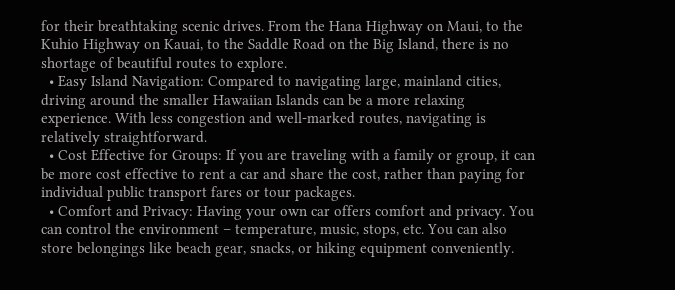for their breathtaking scenic drives. From the Hana Highway on Maui, to the Kuhio Highway on Kauai, to the Saddle Road on the Big Island, there is no shortage of beautiful routes to explore.
  • Easy Island Navigation: Compared to navigating large, mainland cities, driving around the smaller Hawaiian Islands can be a more relaxing experience. With less congestion and well-marked routes, navigating is relatively straightforward.
  • Cost Effective for Groups: If you are traveling with a family or group, it can be more cost effective to rent a car and share the cost, rather than paying for individual public transport fares or tour packages.
  • Comfort and Privacy: Having your own car offers comfort and privacy. You can control the environment – temperature, music, stops, etc. You can also store belongings like beach gear, snacks, or hiking equipment conveniently.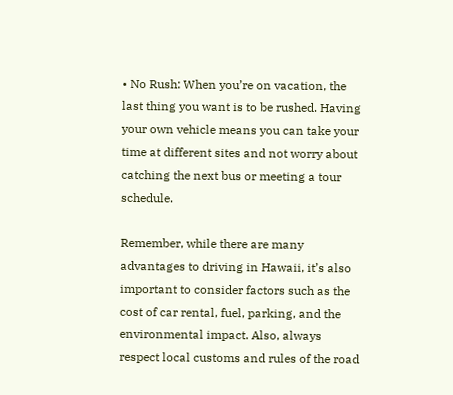• No Rush: When you’re on vacation, the last thing you want is to be rushed. Having your own vehicle means you can take your time at different sites and not worry about catching the next bus or meeting a tour schedule.

Remember, while there are many advantages to driving in Hawaii, it’s also important to consider factors such as the cost of car rental, fuel, parking, and the environmental impact. Also, always respect local customs and rules of the road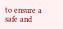to ensure a safe and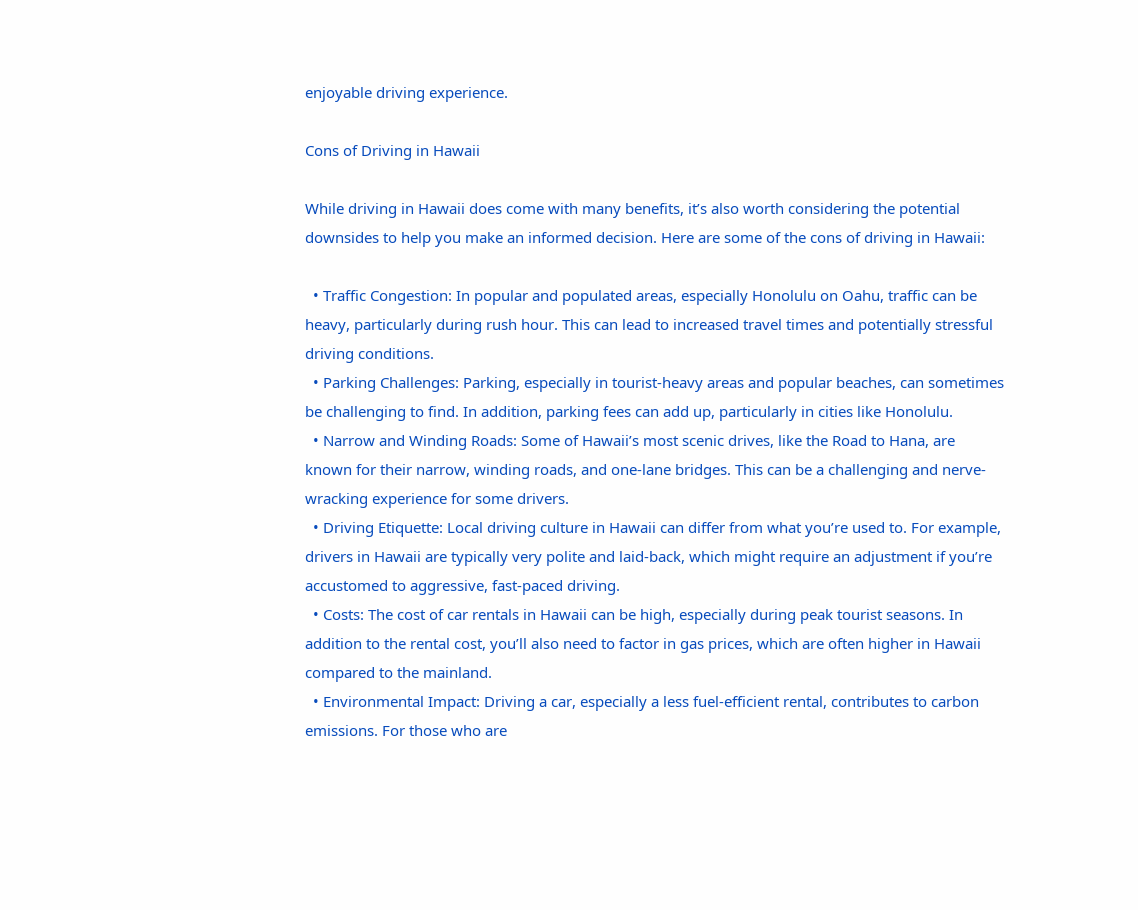enjoyable driving experience.

Cons of Driving in Hawaii

While driving in Hawaii does come with many benefits, it’s also worth considering the potential downsides to help you make an informed decision. Here are some of the cons of driving in Hawaii:

  • Traffic Congestion: In popular and populated areas, especially Honolulu on Oahu, traffic can be heavy, particularly during rush hour. This can lead to increased travel times and potentially stressful driving conditions.
  • Parking Challenges: Parking, especially in tourist-heavy areas and popular beaches, can sometimes be challenging to find. In addition, parking fees can add up, particularly in cities like Honolulu.
  • Narrow and Winding Roads: Some of Hawaii’s most scenic drives, like the Road to Hana, are known for their narrow, winding roads, and one-lane bridges. This can be a challenging and nerve-wracking experience for some drivers.
  • Driving Etiquette: Local driving culture in Hawaii can differ from what you’re used to. For example, drivers in Hawaii are typically very polite and laid-back, which might require an adjustment if you’re accustomed to aggressive, fast-paced driving.
  • Costs: The cost of car rentals in Hawaii can be high, especially during peak tourist seasons. In addition to the rental cost, you’ll also need to factor in gas prices, which are often higher in Hawaii compared to the mainland.
  • Environmental Impact: Driving a car, especially a less fuel-efficient rental, contributes to carbon emissions. For those who are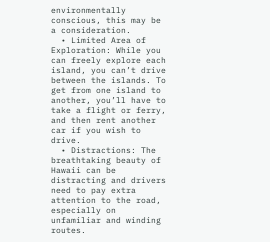environmentally conscious, this may be a consideration.
  • Limited Area of Exploration: While you can freely explore each island, you can’t drive between the islands. To get from one island to another, you’ll have to take a flight or ferry, and then rent another car if you wish to drive.
  • Distractions: The breathtaking beauty of Hawaii can be distracting and drivers need to pay extra attention to the road, especially on unfamiliar and winding routes.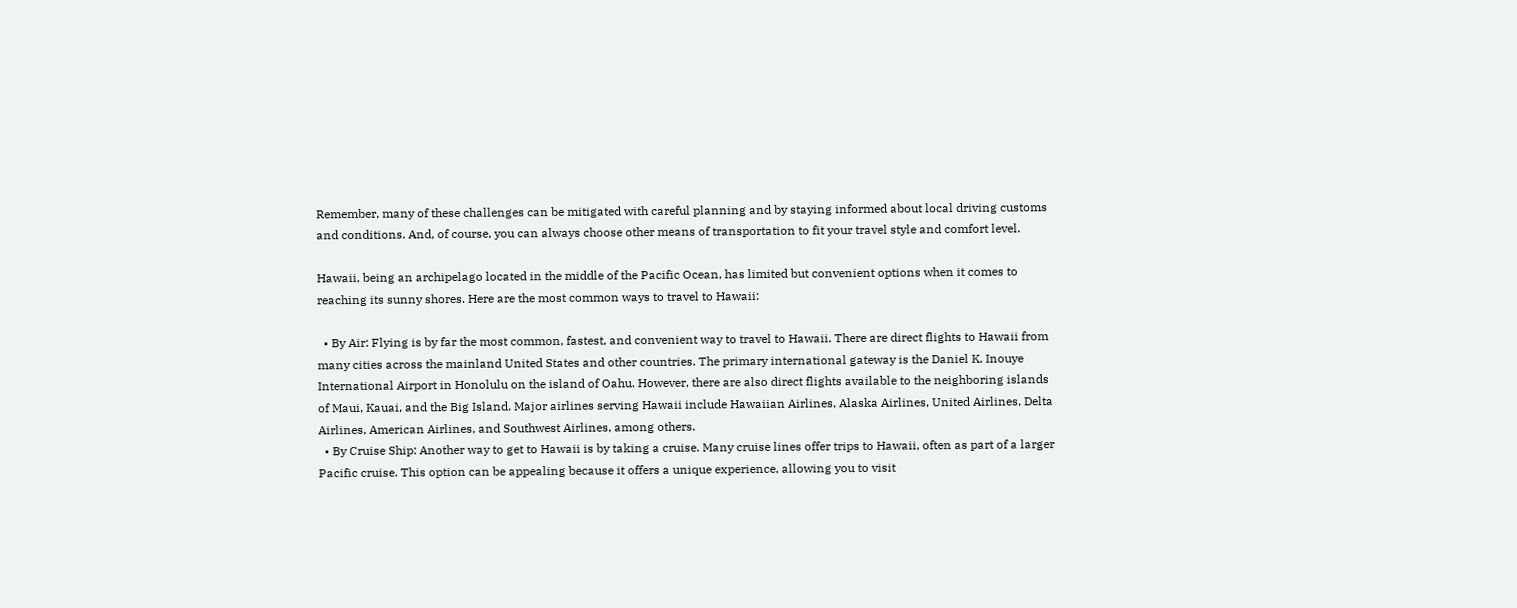Remember, many of these challenges can be mitigated with careful planning and by staying informed about local driving customs and conditions. And, of course, you can always choose other means of transportation to fit your travel style and comfort level.

Hawaii, being an archipelago located in the middle of the Pacific Ocean, has limited but convenient options when it comes to reaching its sunny shores. Here are the most common ways to travel to Hawaii:

  • By Air: Flying is by far the most common, fastest, and convenient way to travel to Hawaii. There are direct flights to Hawaii from many cities across the mainland United States and other countries. The primary international gateway is the Daniel K. Inouye International Airport in Honolulu on the island of Oahu. However, there are also direct flights available to the neighboring islands of Maui, Kauai, and the Big Island. Major airlines serving Hawaii include Hawaiian Airlines, Alaska Airlines, United Airlines, Delta Airlines, American Airlines, and Southwest Airlines, among others.
  • By Cruise Ship: Another way to get to Hawaii is by taking a cruise. Many cruise lines offer trips to Hawaii, often as part of a larger Pacific cruise. This option can be appealing because it offers a unique experience, allowing you to visit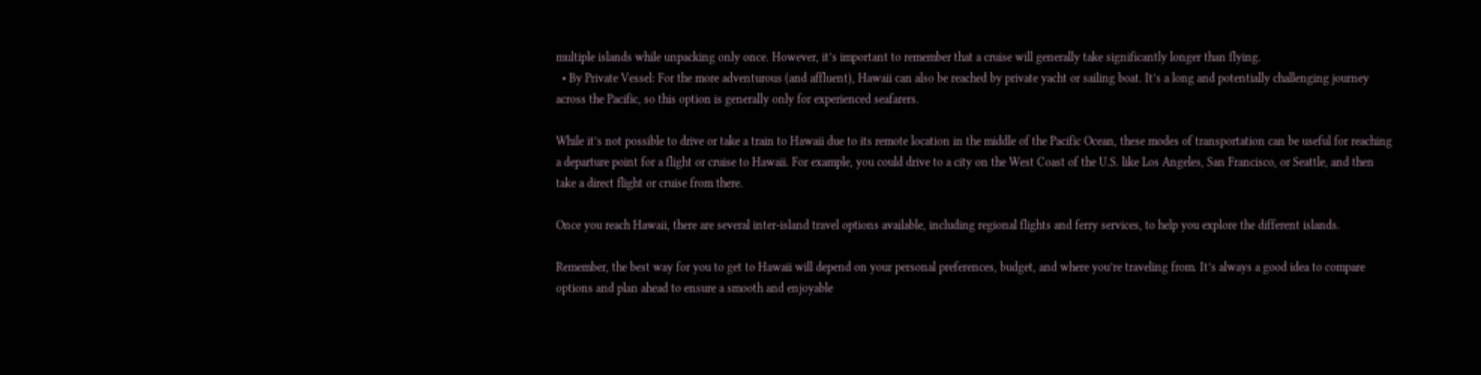multiple islands while unpacking only once. However, it’s important to remember that a cruise will generally take significantly longer than flying.
  • By Private Vessel: For the more adventurous (and affluent), Hawaii can also be reached by private yacht or sailing boat. It’s a long and potentially challenging journey across the Pacific, so this option is generally only for experienced seafarers.

While it’s not possible to drive or take a train to Hawaii due to its remote location in the middle of the Pacific Ocean, these modes of transportation can be useful for reaching a departure point for a flight or cruise to Hawaii. For example, you could drive to a city on the West Coast of the U.S. like Los Angeles, San Francisco, or Seattle, and then take a direct flight or cruise from there.

Once you reach Hawaii, there are several inter-island travel options available, including regional flights and ferry services, to help you explore the different islands.

Remember, the best way for you to get to Hawaii will depend on your personal preferences, budget, and where you’re traveling from. It’s always a good idea to compare options and plan ahead to ensure a smooth and enjoyable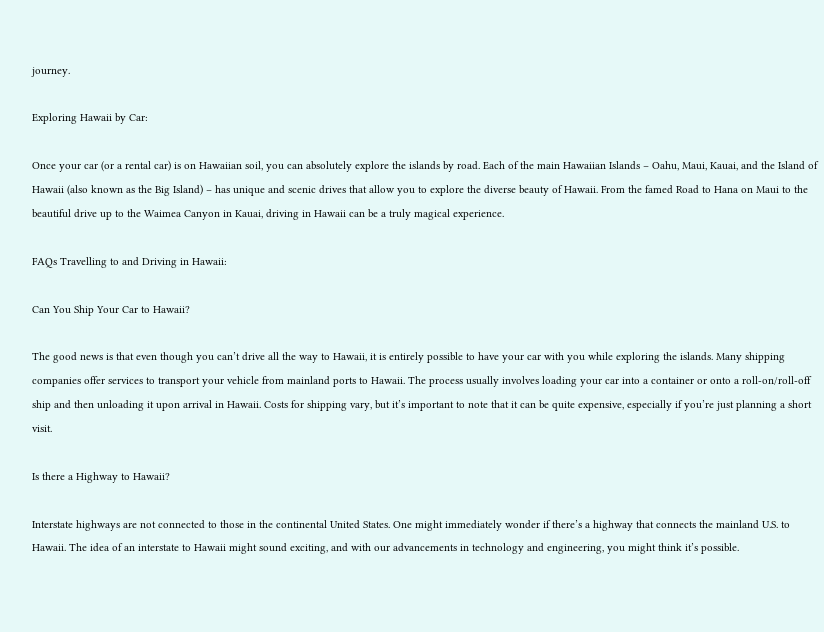journey.

Exploring Hawaii by Car:

Once your car (or a rental car) is on Hawaiian soil, you can absolutely explore the islands by road. Each of the main Hawaiian Islands – Oahu, Maui, Kauai, and the Island of Hawaii (also known as the Big Island) – has unique and scenic drives that allow you to explore the diverse beauty of Hawaii. From the famed Road to Hana on Maui to the beautiful drive up to the Waimea Canyon in Kauai, driving in Hawaii can be a truly magical experience.

FAQs Travelling to and Driving in Hawaii:

Can You Ship Your Car to Hawaii?

The good news is that even though you can’t drive all the way to Hawaii, it is entirely possible to have your car with you while exploring the islands. Many shipping companies offer services to transport your vehicle from mainland ports to Hawaii. The process usually involves loading your car into a container or onto a roll-on/roll-off ship and then unloading it upon arrival in Hawaii. Costs for shipping vary, but it’s important to note that it can be quite expensive, especially if you’re just planning a short visit.

Is there a Highway to Hawaii?

Interstate highways are not connected to those in the continental United States. One might immediately wonder if there’s a highway that connects the mainland U.S. to Hawaii. The idea of an interstate to Hawaii might sound exciting, and with our advancements in technology and engineering, you might think it’s possible.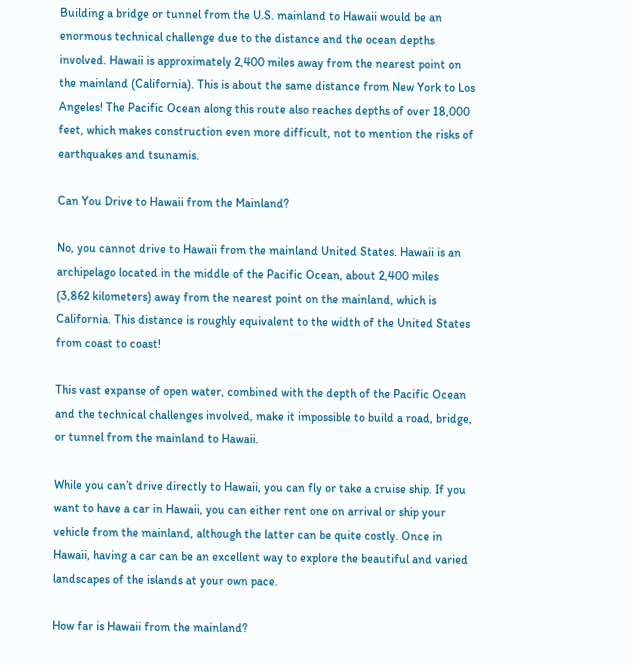Building a bridge or tunnel from the U.S. mainland to Hawaii would be an enormous technical challenge due to the distance and the ocean depths involved. Hawaii is approximately 2,400 miles away from the nearest point on the mainland (California). This is about the same distance from New York to Los Angeles! The Pacific Ocean along this route also reaches depths of over 18,000 feet, which makes construction even more difficult, not to mention the risks of earthquakes and tsunamis.

Can You Drive to Hawaii from the Mainland?

No, you cannot drive to Hawaii from the mainland United States. Hawaii is an archipelago located in the middle of the Pacific Ocean, about 2,400 miles (3,862 kilometers) away from the nearest point on the mainland, which is California. This distance is roughly equivalent to the width of the United States from coast to coast!

This vast expanse of open water, combined with the depth of the Pacific Ocean and the technical challenges involved, make it impossible to build a road, bridge, or tunnel from the mainland to Hawaii.

While you can’t drive directly to Hawaii, you can fly or take a cruise ship. If you want to have a car in Hawaii, you can either rent one on arrival or ship your vehicle from the mainland, although the latter can be quite costly. Once in Hawaii, having a car can be an excellent way to explore the beautiful and varied landscapes of the islands at your own pace.

How far is Hawaii from the mainland?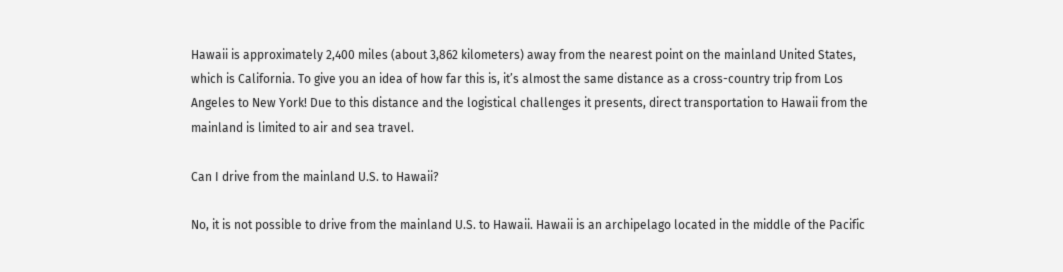Hawaii is approximately 2,400 miles (about 3,862 kilometers) away from the nearest point on the mainland United States, which is California. To give you an idea of how far this is, it’s almost the same distance as a cross-country trip from Los Angeles to New York! Due to this distance and the logistical challenges it presents, direct transportation to Hawaii from the mainland is limited to air and sea travel.

Can I drive from the mainland U.S. to Hawaii?

No, it is not possible to drive from the mainland U.S. to Hawaii. Hawaii is an archipelago located in the middle of the Pacific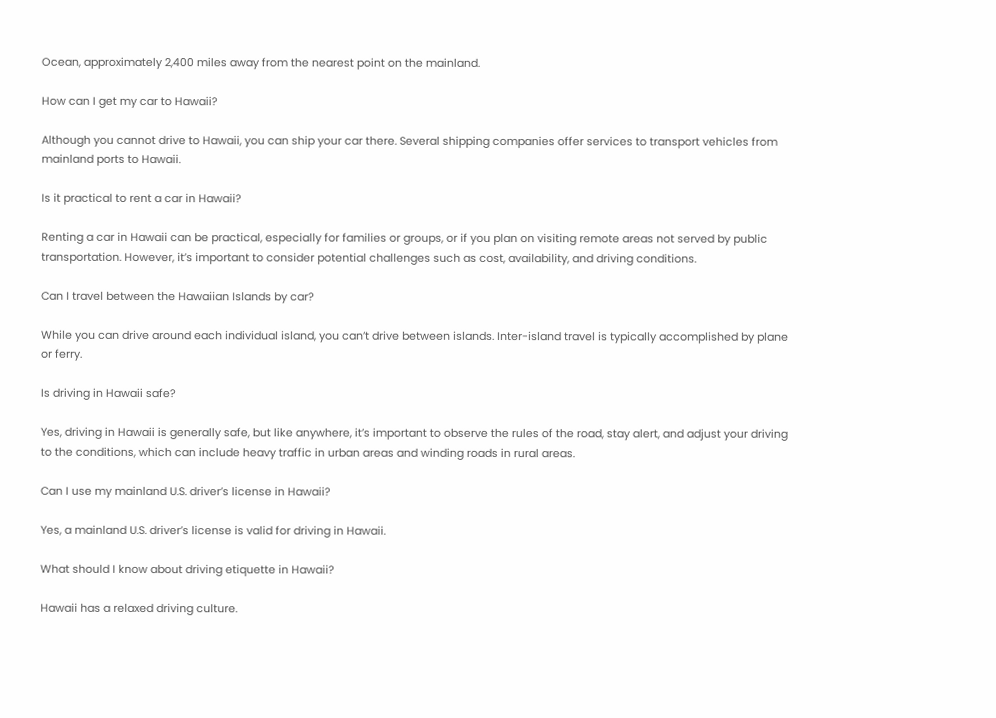Ocean, approximately 2,400 miles away from the nearest point on the mainland.

How can I get my car to Hawaii?

Although you cannot drive to Hawaii, you can ship your car there. Several shipping companies offer services to transport vehicles from mainland ports to Hawaii.

Is it practical to rent a car in Hawaii?

Renting a car in Hawaii can be practical, especially for families or groups, or if you plan on visiting remote areas not served by public transportation. However, it’s important to consider potential challenges such as cost, availability, and driving conditions.

Can I travel between the Hawaiian Islands by car?

While you can drive around each individual island, you can’t drive between islands. Inter-island travel is typically accomplished by plane or ferry.

Is driving in Hawaii safe?

Yes, driving in Hawaii is generally safe, but like anywhere, it’s important to observe the rules of the road, stay alert, and adjust your driving to the conditions, which can include heavy traffic in urban areas and winding roads in rural areas.

Can I use my mainland U.S. driver’s license in Hawaii?

Yes, a mainland U.S. driver’s license is valid for driving in Hawaii.

What should I know about driving etiquette in Hawaii?

Hawaii has a relaxed driving culture.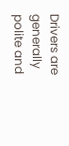Drivers are generally polite and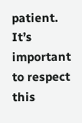patient. It’s important to respect this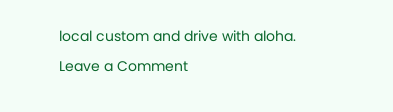local custom and drive with aloha.

Leave a Comment